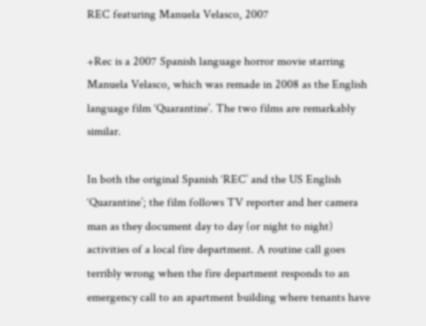REC featuring Manuela Velasco, 2007

+Rec is a 2007 Spanish language horror movie starring Manuela Velasco, which was remade in 2008 as the English language film ‘Quarantine’. The two films are remarkably similar.

In both the original Spanish ‘REC’ and the US English ‘Quarantine’; the film follows TV reporter and her camera man as they document day to day (or night to night) activities of a local fire department. A routine call goes terribly wrong when the fire department responds to an emergency call to an apartment building where tenants have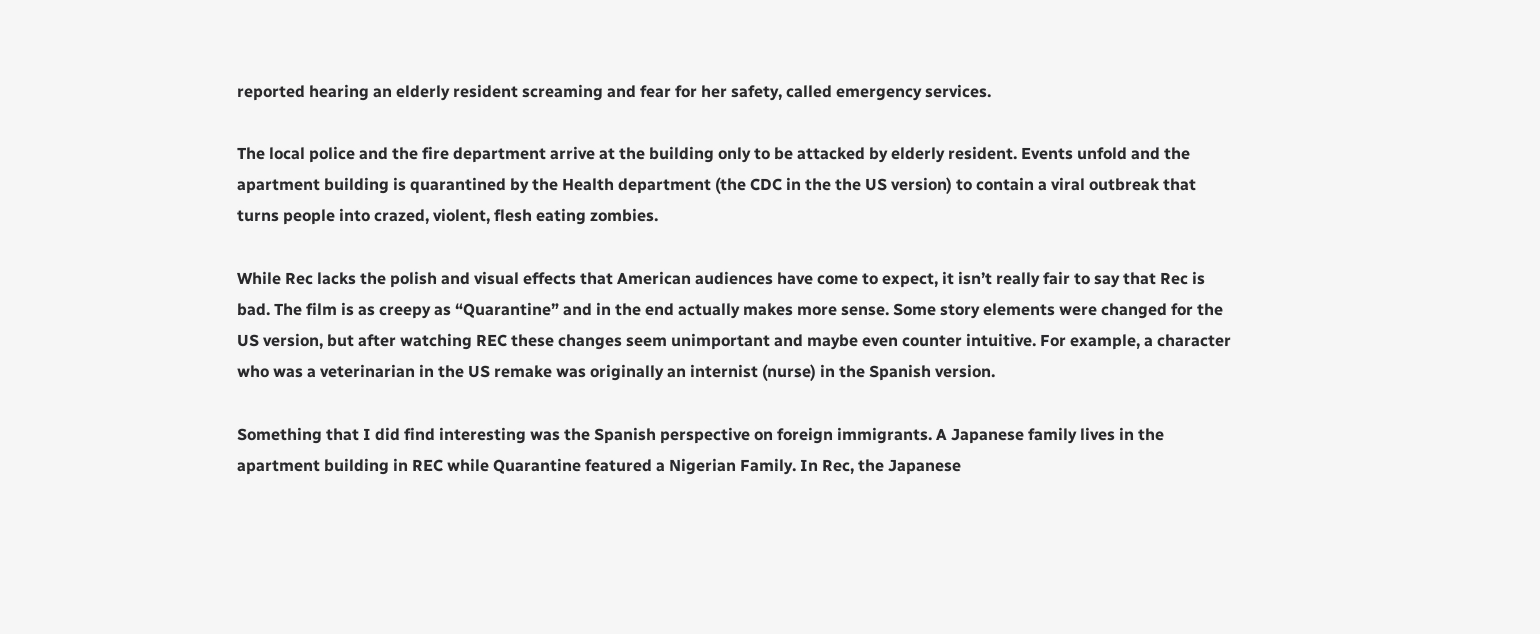reported hearing an elderly resident screaming and fear for her safety, called emergency services.

The local police and the fire department arrive at the building only to be attacked by elderly resident. Events unfold and the apartment building is quarantined by the Health department (the CDC in the the US version) to contain a viral outbreak that turns people into crazed, violent, flesh eating zombies.

While Rec lacks the polish and visual effects that American audiences have come to expect, it isn’t really fair to say that Rec is bad. The film is as creepy as “Quarantine” and in the end actually makes more sense. Some story elements were changed for the US version, but after watching REC these changes seem unimportant and maybe even counter intuitive. For example, a character who was a veterinarian in the US remake was originally an internist (nurse) in the Spanish version.

Something that I did find interesting was the Spanish perspective on foreign immigrants. A Japanese family lives in the apartment building in REC while Quarantine featured a Nigerian Family. In Rec, the Japanese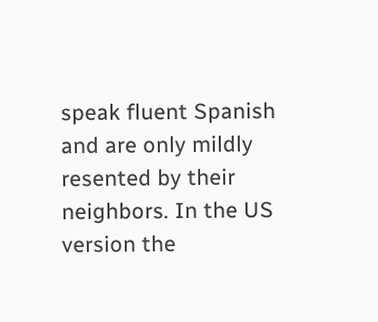speak fluent Spanish and are only mildly resented by their neighbors. In the US version the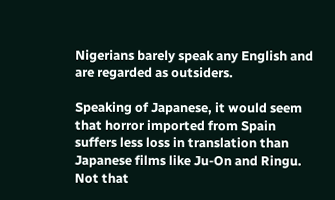Nigerians barely speak any English and are regarded as outsiders.

Speaking of Japanese, it would seem that horror imported from Spain suffers less loss in translation than Japanese films like Ju-On and Ringu. Not that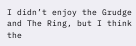I didn’t enjoy the Grudge and The Ring, but I think the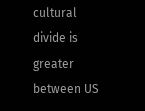cultural divide is greater between US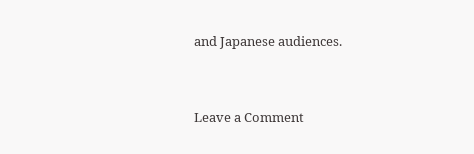and Japanese audiences.


Leave a Comment